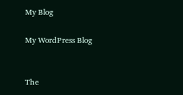My Blog

My WordPress Blog


The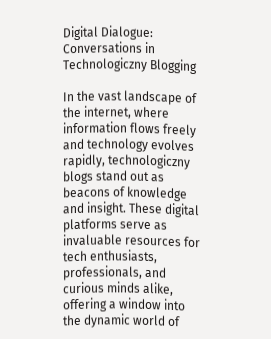Digital Dialogue: Conversations in Technologiczny Blogging

In the vast landscape of the internet, where information flows freely and technology evolves rapidly, technologiczny blogs stand out as beacons of knowledge and insight. These digital platforms serve as invaluable resources for tech enthusiasts, professionals, and curious minds alike, offering a window into the dynamic world of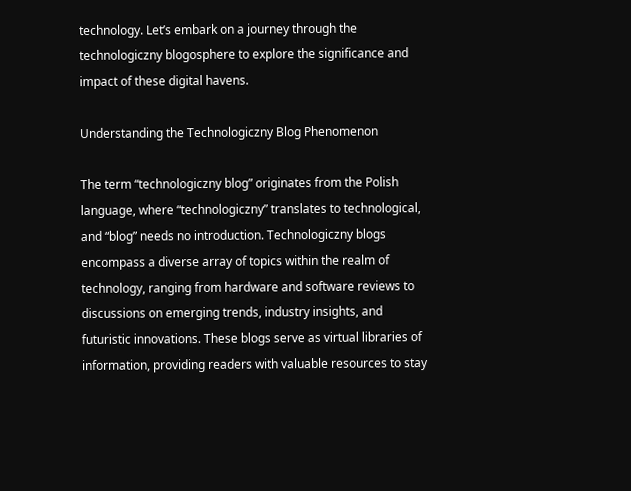technology. Let’s embark on a journey through the technologiczny blogosphere to explore the significance and impact of these digital havens.

Understanding the Technologiczny Blog Phenomenon

The term “technologiczny blog” originates from the Polish language, where “technologiczny” translates to technological, and “blog” needs no introduction. Technologiczny blogs encompass a diverse array of topics within the realm of technology, ranging from hardware and software reviews to discussions on emerging trends, industry insights, and futuristic innovations. These blogs serve as virtual libraries of information, providing readers with valuable resources to stay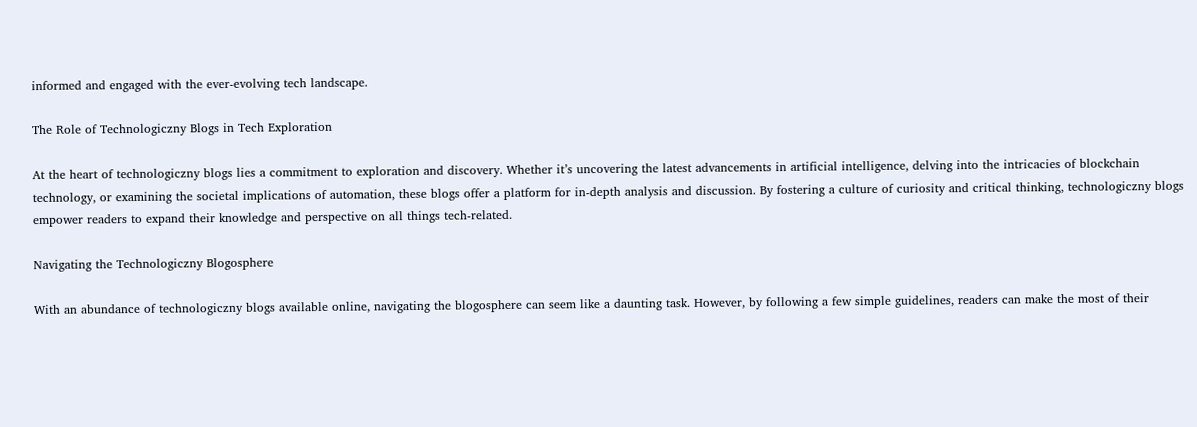informed and engaged with the ever-evolving tech landscape.

The Role of Technologiczny Blogs in Tech Exploration

At the heart of technologiczny blogs lies a commitment to exploration and discovery. Whether it’s uncovering the latest advancements in artificial intelligence, delving into the intricacies of blockchain technology, or examining the societal implications of automation, these blogs offer a platform for in-depth analysis and discussion. By fostering a culture of curiosity and critical thinking, technologiczny blogs empower readers to expand their knowledge and perspective on all things tech-related.

Navigating the Technologiczny Blogosphere

With an abundance of technologiczny blogs available online, navigating the blogosphere can seem like a daunting task. However, by following a few simple guidelines, readers can make the most of their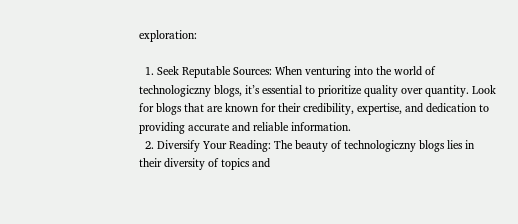exploration:

  1. Seek Reputable Sources: When venturing into the world of technologiczny blogs, it’s essential to prioritize quality over quantity. Look for blogs that are known for their credibility, expertise, and dedication to providing accurate and reliable information.
  2. Diversify Your Reading: The beauty of technologiczny blogs lies in their diversity of topics and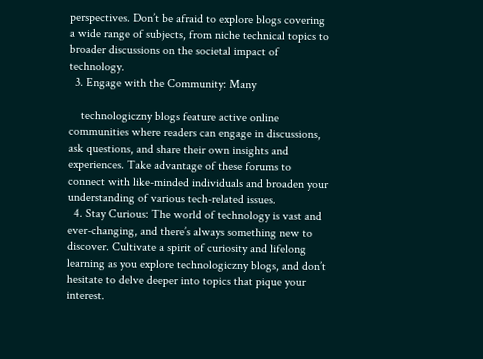perspectives. Don’t be afraid to explore blogs covering a wide range of subjects, from niche technical topics to broader discussions on the societal impact of technology.
  3. Engage with the Community: Many

    technologiczny blogs feature active online communities where readers can engage in discussions, ask questions, and share their own insights and experiences. Take advantage of these forums to connect with like-minded individuals and broaden your understanding of various tech-related issues.
  4. Stay Curious: The world of technology is vast and ever-changing, and there’s always something new to discover. Cultivate a spirit of curiosity and lifelong learning as you explore technologiczny blogs, and don’t hesitate to delve deeper into topics that pique your interest.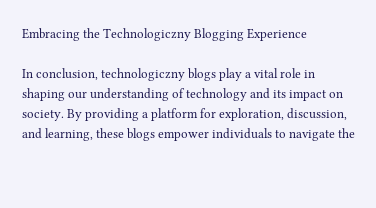Embracing the Technologiczny Blogging Experience

In conclusion, technologiczny blogs play a vital role in shaping our understanding of technology and its impact on society. By providing a platform for exploration, discussion, and learning, these blogs empower individuals to navigate the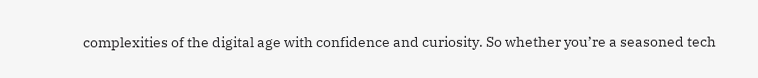complexities of the digital age with confidence and curiosity. So whether you’re a seasoned tech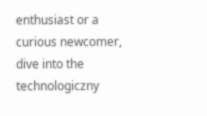enthusiast or a curious newcomer, dive into the technologiczny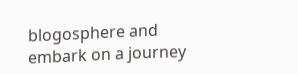blogosphere and embark on a journey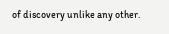of discovery unlike any other.